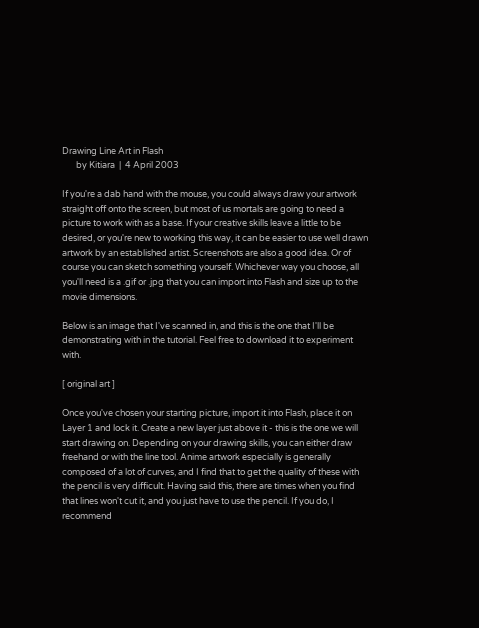Drawing Line Art in Flash
       by Kitiara  |  4 April 2003

If you're a dab hand with the mouse, you could always draw your artwork straight off onto the screen, but most of us mortals are going to need a picture to work with as a base. If your creative skills leave a little to be desired, or you're new to working this way, it can be easier to use well drawn artwork by an established artist. Screenshots are also a good idea. Or of course you can sketch something yourself. Whichever way you choose, all you'll need is a .gif or .jpg that you can import into Flash and size up to the movie dimensions.

Below is an image that I've scanned in, and this is the one that I'll be demonstrating with in the tutorial. Feel free to download it to experiment with.

[ original art ]

Once you've chosen your starting picture, import it into Flash, place it on Layer 1 and lock it. Create a new layer just above it - this is the one we will start drawing on. Depending on your drawing skills, you can either draw freehand or with the line tool. Anime artwork especially is generally composed of a lot of curves, and I find that to get the quality of these with the pencil is very difficult. Having said this, there are times when you find that lines won't cut it, and you just have to use the pencil. If you do, I recommend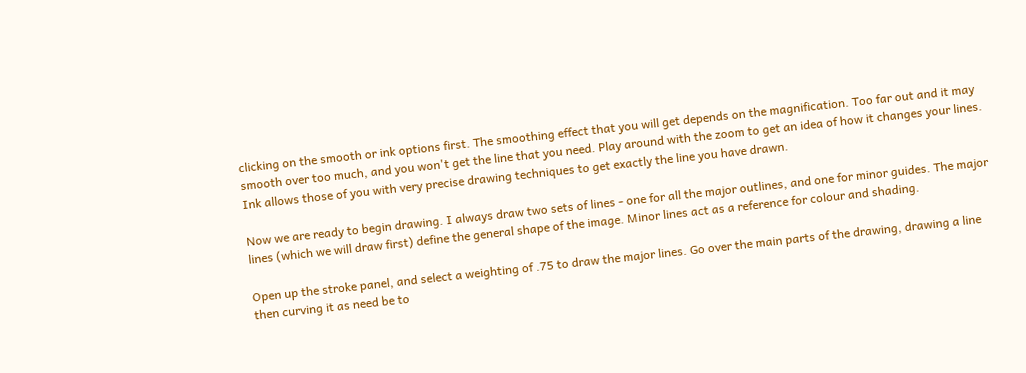clicking on the smooth or ink options first. The smoothing effect that you will get depends on the magnification. Too far out and it may smooth over too much, and you won't get the line that you need. Play around with the zoom to get an idea of how it changes your lines. Ink allows those of you with very precise drawing techniques to get exactly the line you have drawn.

Now we are ready to begin drawing. I always draw two sets of lines - one for all the major outlines, and one for minor guides. The major lines (which we will draw first) define the general shape of the image. Minor lines act as a reference for colour and shading.

Open up the stroke panel, and select a weighting of .75 to draw the major lines. Go over the main parts of the drawing, drawing a line then curving it as need be to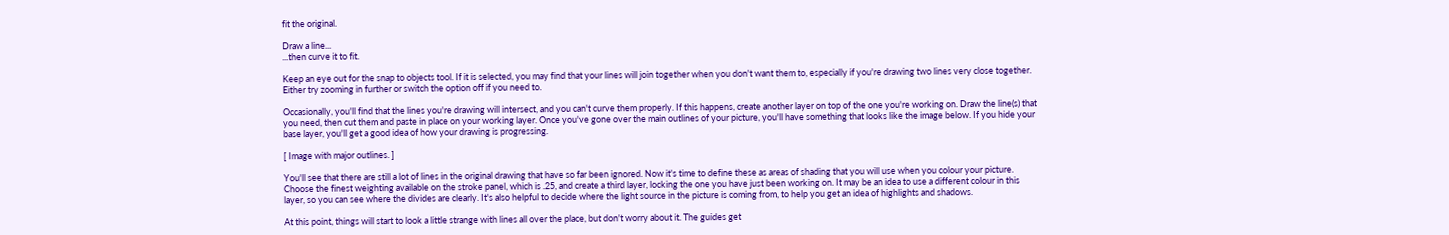fit the original.

Draw a line...
...then curve it to fit.

Keep an eye out for the snap to objects tool. If it is selected, you may find that your lines will join together when you don't want them to, especially if you're drawing two lines very close together. Either try zooming in further or switch the option off if you need to.

Occasionally, you'll find that the lines you're drawing will intersect, and you can't curve them properly. If this happens, create another layer on top of the one you're working on. Draw the line(s) that you need, then cut them and paste in place on your working layer. Once you've gone over the main outlines of your picture, you'll have something that looks like the image below. If you hide your base layer, you'll get a good idea of how your drawing is progressing.

[ Image with major outlines. ]

You'll see that there are still a lot of lines in the original drawing that have so far been ignored. Now it's time to define these as areas of shading that you will use when you colour your picture. Choose the finest weighting available on the stroke panel, which is .25, and create a third layer, locking the one you have just been working on. It may be an idea to use a different colour in this layer, so you can see where the divides are clearly. It's also helpful to decide where the light source in the picture is coming from, to help you get an idea of highlights and shadows.

At this point, things will start to look a little strange with lines all over the place, but don't worry about it. The guides get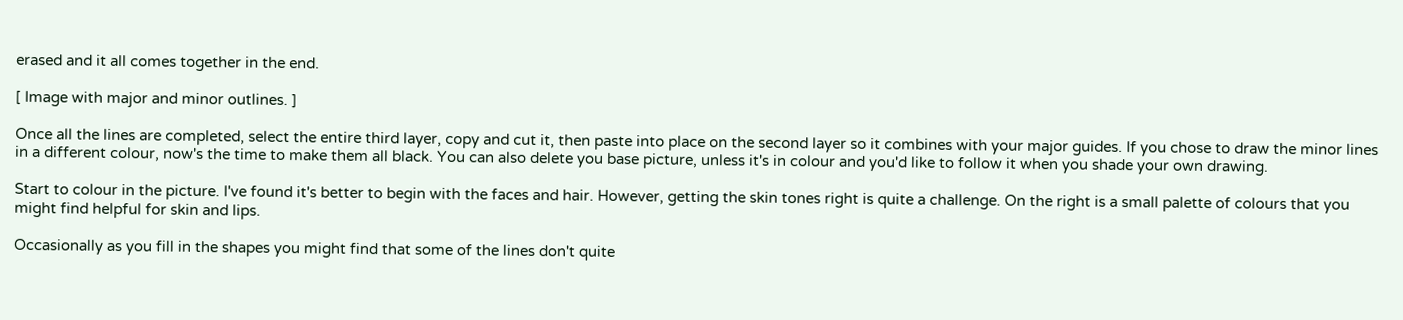erased and it all comes together in the end.

[ Image with major and minor outlines. ]

Once all the lines are completed, select the entire third layer, copy and cut it, then paste into place on the second layer so it combines with your major guides. If you chose to draw the minor lines in a different colour, now's the time to make them all black. You can also delete you base picture, unless it's in colour and you'd like to follow it when you shade your own drawing.

Start to colour in the picture. I've found it's better to begin with the faces and hair. However, getting the skin tones right is quite a challenge. On the right is a small palette of colours that you might find helpful for skin and lips.

Occasionally as you fill in the shapes you might find that some of the lines don't quite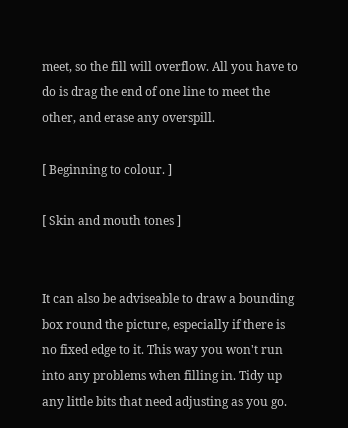meet, so the fill will overflow. All you have to do is drag the end of one line to meet the other, and erase any overspill.

[ Beginning to colour. ]

[ Skin and mouth tones ]


It can also be adviseable to draw a bounding box round the picture, especially if there is no fixed edge to it. This way you won't run into any problems when filling in. Tidy up any little bits that need adjusting as you go.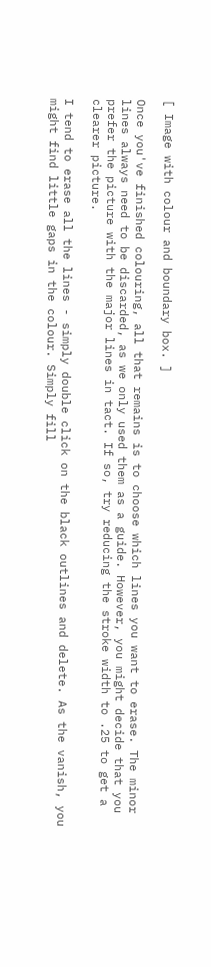[ Image with colour and boundary box. ]

Once you've finished colouring, all that remains is to choose which lines you want to erase. The minor lines always need to be discarded, as we only used them as a guide. However, you might decide that you prefer the picture with the major lines in tact. If so, try reducing the stroke width to .25 to get a clearer picture.

I tend to erase all the lines - simply double click on the black outlines and delete. As the vanish, you might find little gaps in the colour. Simply fill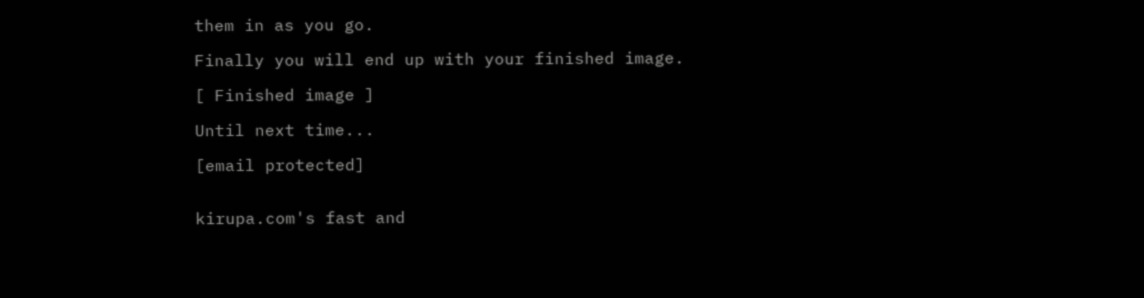them in as you go.

Finally you will end up with your finished image.

[ Finished image ]

Until next time...

[email protected]


kirupa.com's fast and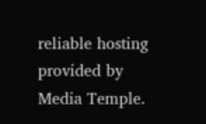reliable hosting provided by Media Temple.